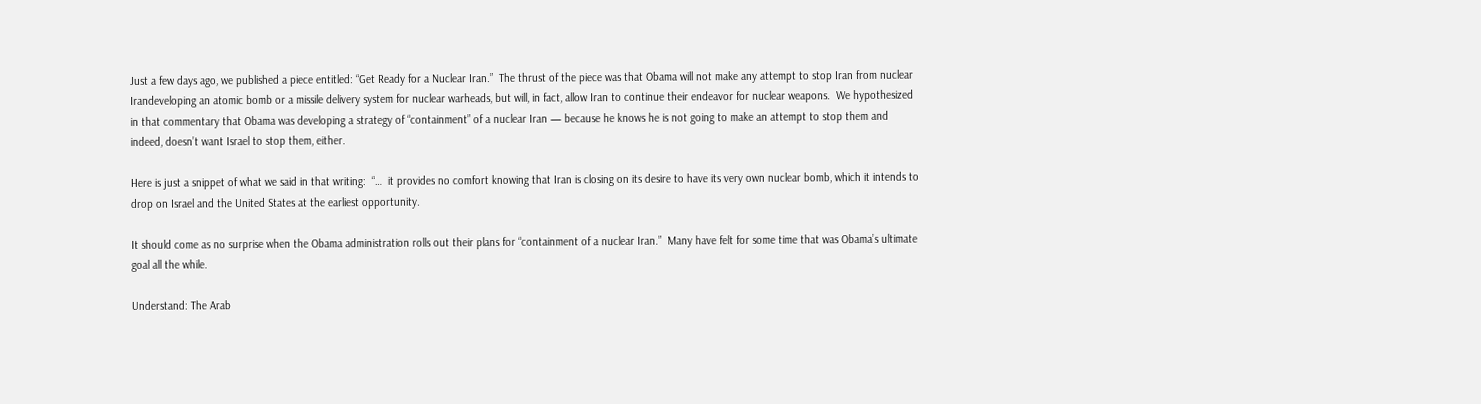Just a few days ago, we published a piece entitled: “Get Ready for a Nuclear Iran.”  The thrust of the piece was that Obama will not make any attempt to stop Iran from nuclear Irandeveloping an atomic bomb or a missile delivery system for nuclear warheads, but will, in fact, allow Iran to continue their endeavor for nuclear weapons.  We hypothesized in that commentary that Obama was developing a strategy of “containment” of a nuclear Iran — because he knows he is not going to make an attempt to stop them and indeed, doesn’t want Israel to stop them, either.

Here is just a snippet of what we said in that writing:  “…  it provides no comfort knowing that Iran is closing on its desire to have its very own nuclear bomb, which it intends to drop on Israel and the United States at the earliest opportunity.

It should come as no surprise when the Obama administration rolls out their plans for “containment of a nuclear Iran.”  Many have felt for some time that was Obama’s ultimate goal all the while.

Understand: The Arab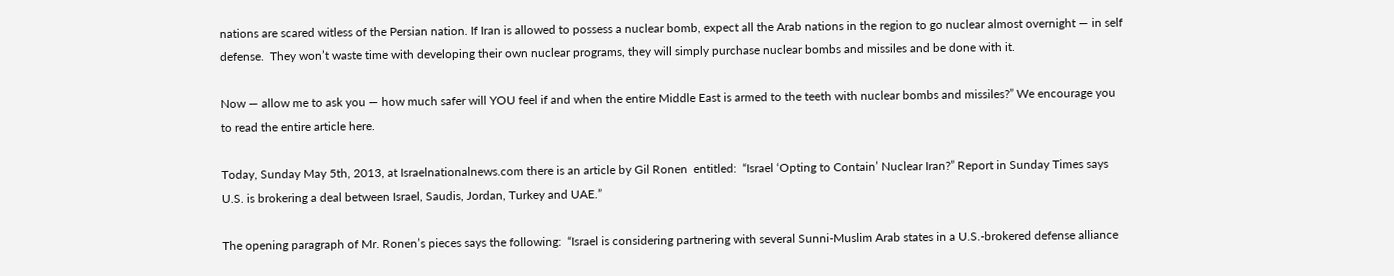nations are scared witless of the Persian nation. If Iran is allowed to possess a nuclear bomb, expect all the Arab nations in the region to go nuclear almost overnight — in self defense.  They won’t waste time with developing their own nuclear programs, they will simply purchase nuclear bombs and missiles and be done with it.

Now — allow me to ask you — how much safer will YOU feel if and when the entire Middle East is armed to the teeth with nuclear bombs and missiles?” We encourage you to read the entire article here.

Today, Sunday May 5th, 2013, at Israelnationalnews.com there is an article by Gil Ronen  entitled:  “Israel ‘Opting to Contain’ Nuclear Iran?” Report in Sunday Times says U.S. is brokering a deal between Israel, Saudis, Jordan, Turkey and UAE.”

The opening paragraph of Mr. Ronen’s pieces says the following:  “Israel is considering partnering with several Sunni-Muslim Arab states in a U.S.-brokered defense alliance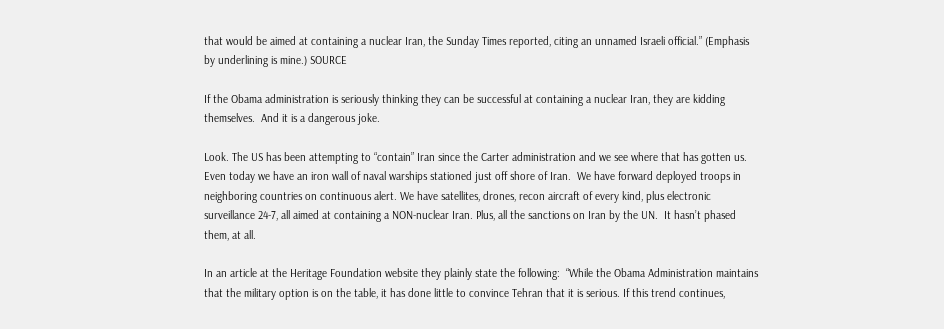that would be aimed at containing a nuclear Iran, the Sunday Times reported, citing an unnamed Israeli official.” (Emphasis by underlining is mine.) SOURCE

If the Obama administration is seriously thinking they can be successful at containing a nuclear Iran, they are kidding themselves.  And it is a dangerous joke.

Look. The US has been attempting to “contain” Iran since the Carter administration and we see where that has gotten us.  Even today we have an iron wall of naval warships stationed just off shore of Iran.  We have forward deployed troops in neighboring countries on continuous alert. We have satellites, drones, recon aircraft of every kind, plus electronic surveillance 24-7, all aimed at containing a NON-nuclear Iran. Plus, all the sanctions on Iran by the UN.  It hasn’t phased them, at all.

In an article at the Heritage Foundation website they plainly state the following:  “While the Obama Administration maintains that the military option is on the table, it has done little to convince Tehran that it is serious. If this trend continues,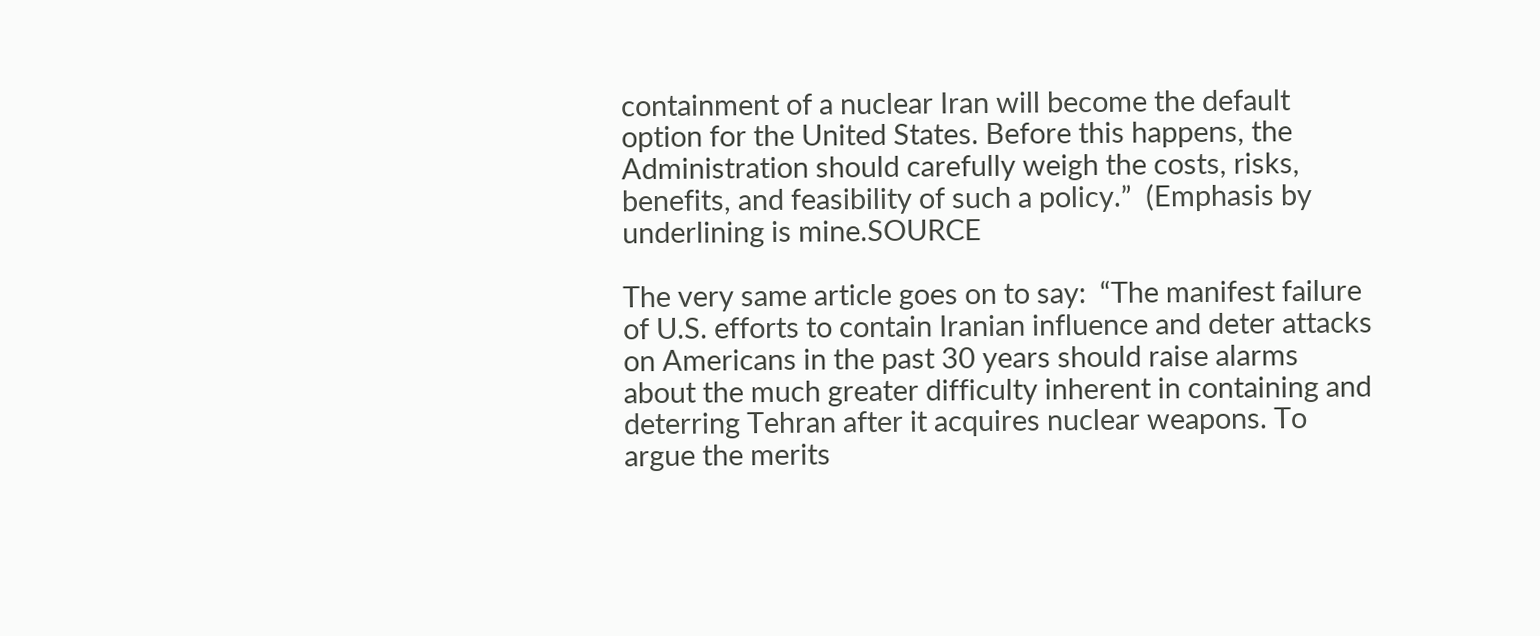containment of a nuclear Iran will become the default option for the United States. Before this happens, the Administration should carefully weigh the costs, risks, benefits, and feasibility of such a policy.”  (Emphasis by underlining is mine.SOURCE

The very same article goes on to say:  “The manifest failure of U.S. efforts to contain Iranian influence and deter attacks on Americans in the past 30 years should raise alarms about the much greater difficulty inherent in containing and deterring Tehran after it acquires nuclear weapons. To argue the merits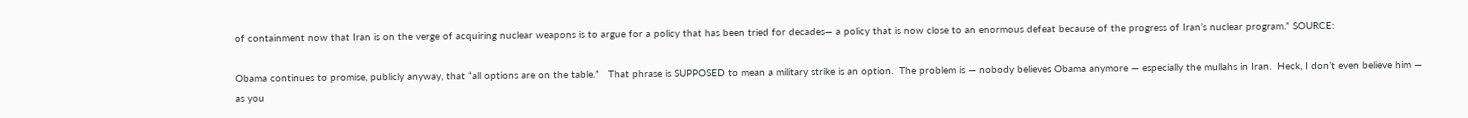of containment now that Iran is on the verge of acquiring nuclear weapons is to argue for a policy that has been tried for decades— a policy that is now close to an enormous defeat because of the progress of Iran’s nuclear program.” SOURCE:

Obama continues to promise, publicly anyway, that “all options are on the table.”   That phrase is SUPPOSED to mean a military strike is an option.  The problem is — nobody believes Obama anymore — especially the mullahs in Iran.  Heck, I don’t even believe him — as you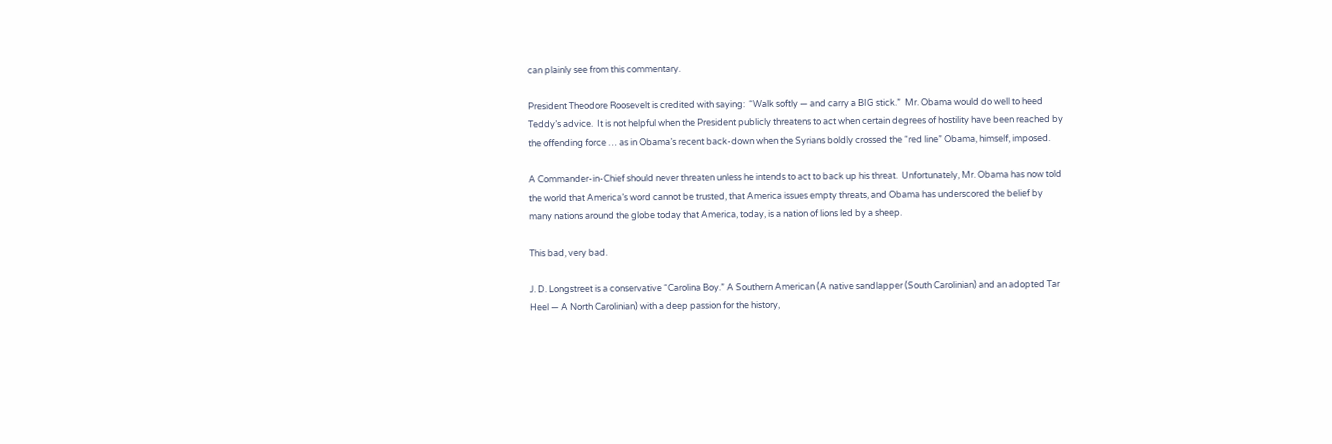can plainly see from this commentary.

President Theodore Roosevelt is credited with saying:  “Walk softly — and carry a BIG stick.”  Mr. Obama would do well to heed Teddy’s advice.  It is not helpful when the President publicly threatens to act when certain degrees of hostility have been reached by the offending force … as in Obama’s recent back-down when the Syrians boldly crossed the “red line” Obama, himself, imposed.

A Commander-in-Chief should never threaten unless he intends to act to back up his threat.  Unfortunately, Mr. Obama has now told the world that America’s word cannot be trusted, that America issues empty threats, and Obama has underscored the belief by many nations around the globe today that America, today, is a nation of lions led by a sheep.

This bad, very bad.

J. D. Longstreet is a conservative “Carolina Boy.” A Southern American (A native sandlapper (South Carolinian) and an adopted Tar Heel — A North Carolinian) with a deep passion for the history,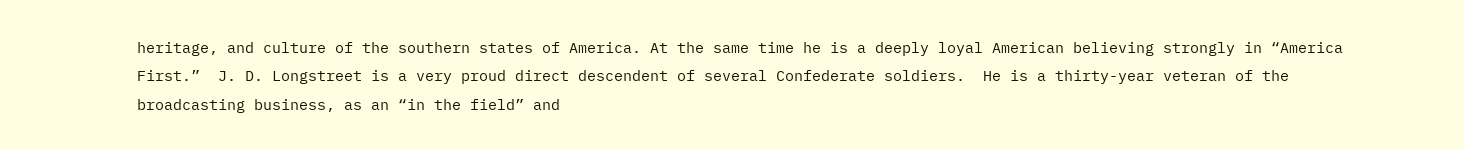heritage, and culture of the southern states of America. At the same time he is a deeply loyal American believing strongly in “America First.”  J. D. Longstreet is a very proud direct descendent of several Confederate soldiers.  He is a thirty-year veteran of the broadcasting business, as an “in the field” and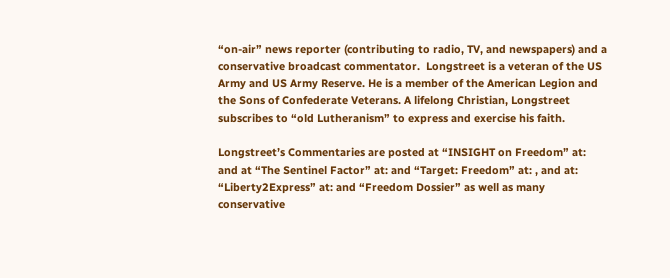“on-air” news reporter (contributing to radio, TV, and newspapers) and a conservative broadcast commentator.  Longstreet is a veteran of the US Army and US Army Reserve. He is a member of the American Legion and the Sons of Confederate Veterans. A lifelong Christian, Longstreet subscribes to “old Lutheranism” to express and exercise his faith.

Longstreet’s Commentaries are posted at “INSIGHT on Freedom” at: and at “The Sentinel Factor” at: and “Target: Freedom” at: , and at: “Liberty2Express” at: and “Freedom Dossier” as well as many conservative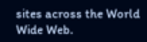sites across the World Wide Web.